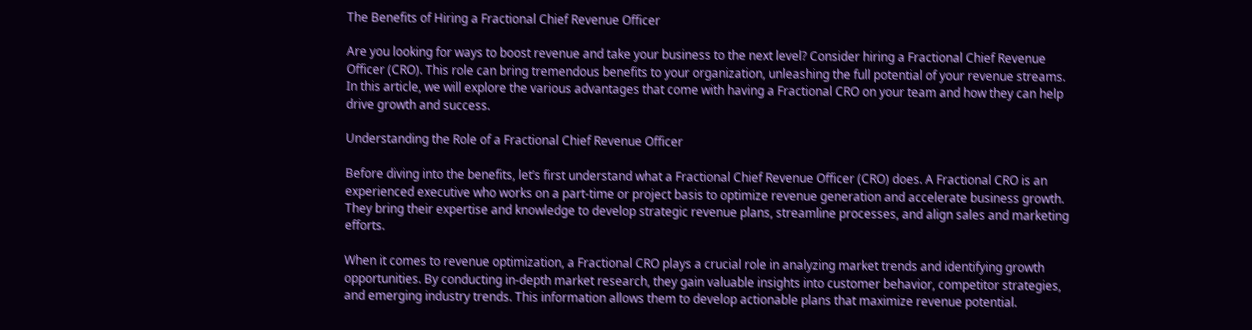The Benefits of Hiring a Fractional Chief Revenue Officer

Are you looking for ways to boost revenue and take your business to the next level? Consider hiring a Fractional Chief Revenue Officer (CRO). This role can bring tremendous benefits to your organization, unleashing the full potential of your revenue streams. In this article, we will explore the various advantages that come with having a Fractional CRO on your team and how they can help drive growth and success.

Understanding the Role of a Fractional Chief Revenue Officer

Before diving into the benefits, let’s first understand what a Fractional Chief Revenue Officer (CRO) does. A Fractional CRO is an experienced executive who works on a part-time or project basis to optimize revenue generation and accelerate business growth. They bring their expertise and knowledge to develop strategic revenue plans, streamline processes, and align sales and marketing efforts.

When it comes to revenue optimization, a Fractional CRO plays a crucial role in analyzing market trends and identifying growth opportunities. By conducting in-depth market research, they gain valuable insights into customer behavior, competitor strategies, and emerging industry trends. This information allows them to develop actionable plans that maximize revenue potential.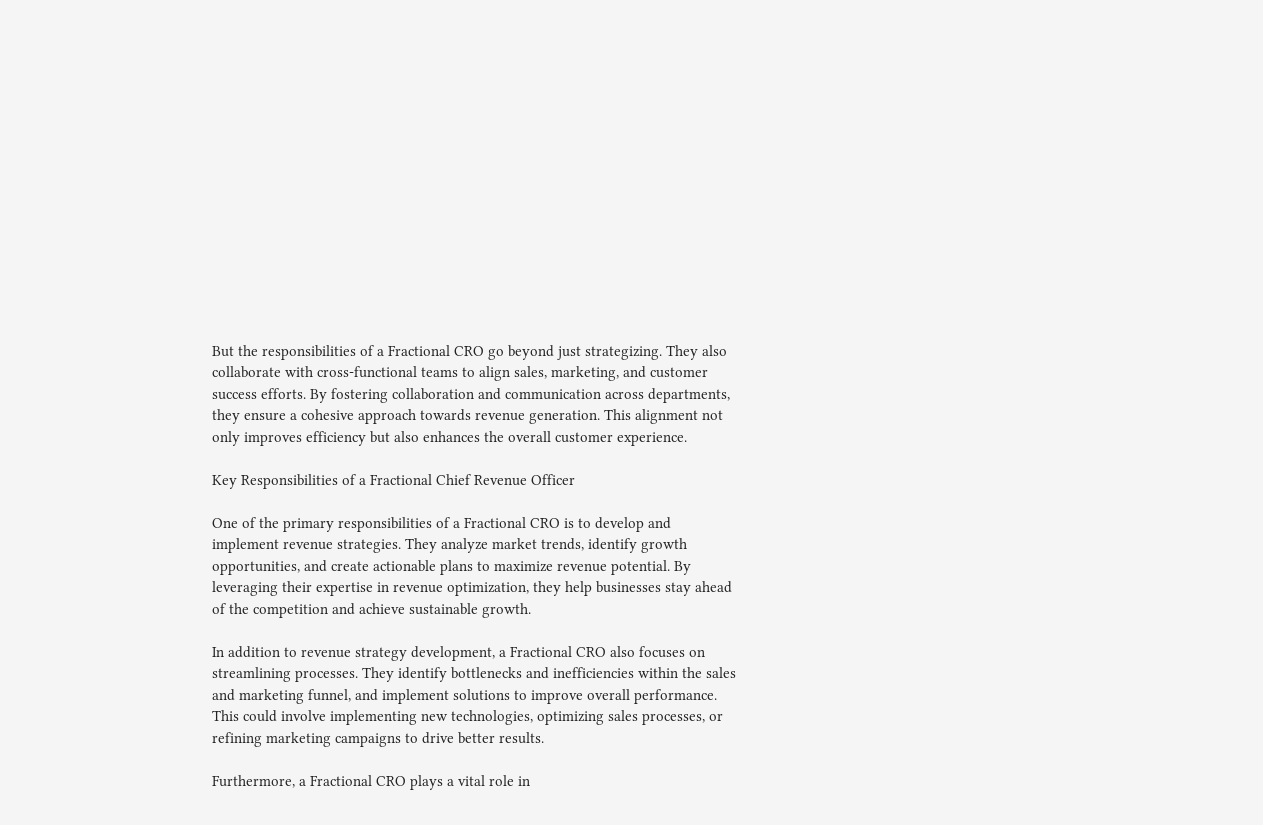But the responsibilities of a Fractional CRO go beyond just strategizing. They also collaborate with cross-functional teams to align sales, marketing, and customer success efforts. By fostering collaboration and communication across departments, they ensure a cohesive approach towards revenue generation. This alignment not only improves efficiency but also enhances the overall customer experience.

Key Responsibilities of a Fractional Chief Revenue Officer

One of the primary responsibilities of a Fractional CRO is to develop and implement revenue strategies. They analyze market trends, identify growth opportunities, and create actionable plans to maximize revenue potential. By leveraging their expertise in revenue optimization, they help businesses stay ahead of the competition and achieve sustainable growth.

In addition to revenue strategy development, a Fractional CRO also focuses on streamlining processes. They identify bottlenecks and inefficiencies within the sales and marketing funnel, and implement solutions to improve overall performance. This could involve implementing new technologies, optimizing sales processes, or refining marketing campaigns to drive better results.

Furthermore, a Fractional CRO plays a vital role in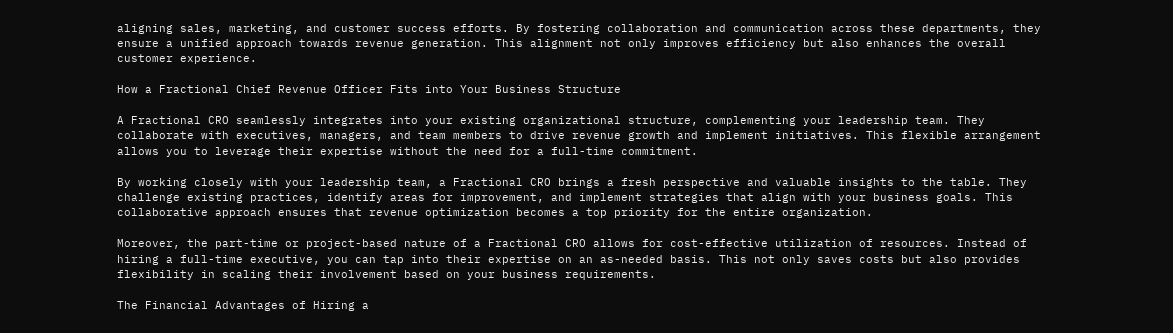aligning sales, marketing, and customer success efforts. By fostering collaboration and communication across these departments, they ensure a unified approach towards revenue generation. This alignment not only improves efficiency but also enhances the overall customer experience.

How a Fractional Chief Revenue Officer Fits into Your Business Structure

A Fractional CRO seamlessly integrates into your existing organizational structure, complementing your leadership team. They collaborate with executives, managers, and team members to drive revenue growth and implement initiatives. This flexible arrangement allows you to leverage their expertise without the need for a full-time commitment.

By working closely with your leadership team, a Fractional CRO brings a fresh perspective and valuable insights to the table. They challenge existing practices, identify areas for improvement, and implement strategies that align with your business goals. This collaborative approach ensures that revenue optimization becomes a top priority for the entire organization.

Moreover, the part-time or project-based nature of a Fractional CRO allows for cost-effective utilization of resources. Instead of hiring a full-time executive, you can tap into their expertise on an as-needed basis. This not only saves costs but also provides flexibility in scaling their involvement based on your business requirements.

The Financial Advantages of Hiring a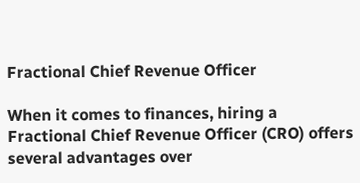Fractional Chief Revenue Officer

When it comes to finances, hiring a Fractional Chief Revenue Officer (CRO) offers several advantages over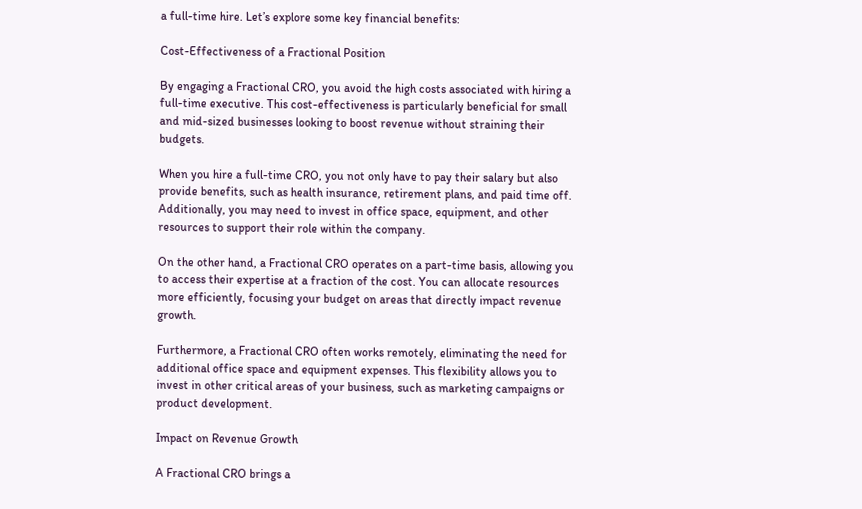a full-time hire. Let’s explore some key financial benefits:

Cost-Effectiveness of a Fractional Position

By engaging a Fractional CRO, you avoid the high costs associated with hiring a full-time executive. This cost-effectiveness is particularly beneficial for small and mid-sized businesses looking to boost revenue without straining their budgets.

When you hire a full-time CRO, you not only have to pay their salary but also provide benefits, such as health insurance, retirement plans, and paid time off. Additionally, you may need to invest in office space, equipment, and other resources to support their role within the company.

On the other hand, a Fractional CRO operates on a part-time basis, allowing you to access their expertise at a fraction of the cost. You can allocate resources more efficiently, focusing your budget on areas that directly impact revenue growth.

Furthermore, a Fractional CRO often works remotely, eliminating the need for additional office space and equipment expenses. This flexibility allows you to invest in other critical areas of your business, such as marketing campaigns or product development.

Impact on Revenue Growth

A Fractional CRO brings a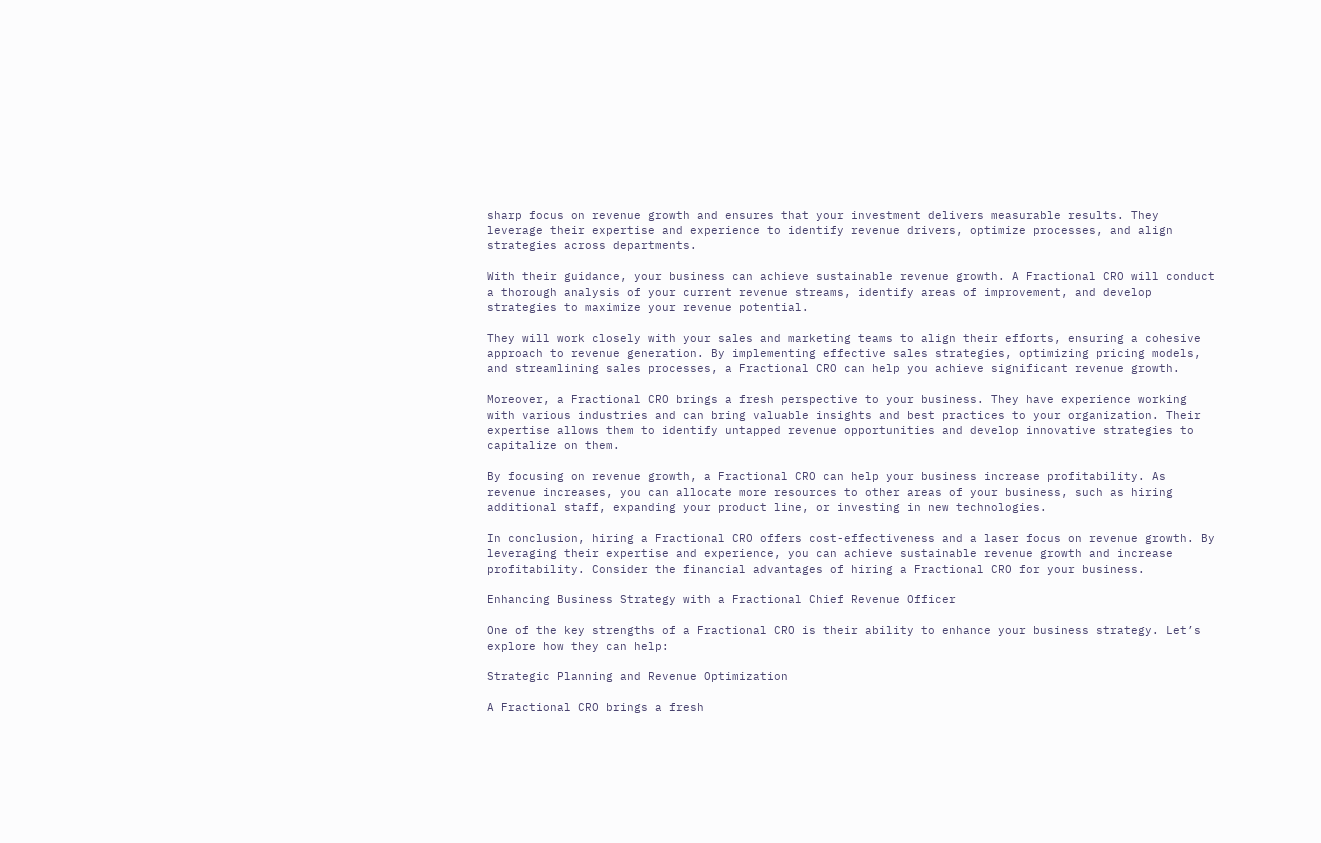sharp focus on revenue growth and ensures that your investment delivers measurable results. They leverage their expertise and experience to identify revenue drivers, optimize processes, and align strategies across departments.

With their guidance, your business can achieve sustainable revenue growth. A Fractional CRO will conduct a thorough analysis of your current revenue streams, identify areas of improvement, and develop strategies to maximize your revenue potential.

They will work closely with your sales and marketing teams to align their efforts, ensuring a cohesive approach to revenue generation. By implementing effective sales strategies, optimizing pricing models, and streamlining sales processes, a Fractional CRO can help you achieve significant revenue growth.

Moreover, a Fractional CRO brings a fresh perspective to your business. They have experience working with various industries and can bring valuable insights and best practices to your organization. Their expertise allows them to identify untapped revenue opportunities and develop innovative strategies to capitalize on them.

By focusing on revenue growth, a Fractional CRO can help your business increase profitability. As revenue increases, you can allocate more resources to other areas of your business, such as hiring additional staff, expanding your product line, or investing in new technologies.

In conclusion, hiring a Fractional CRO offers cost-effectiveness and a laser focus on revenue growth. By leveraging their expertise and experience, you can achieve sustainable revenue growth and increase profitability. Consider the financial advantages of hiring a Fractional CRO for your business.

Enhancing Business Strategy with a Fractional Chief Revenue Officer

One of the key strengths of a Fractional CRO is their ability to enhance your business strategy. Let’s explore how they can help:

Strategic Planning and Revenue Optimization

A Fractional CRO brings a fresh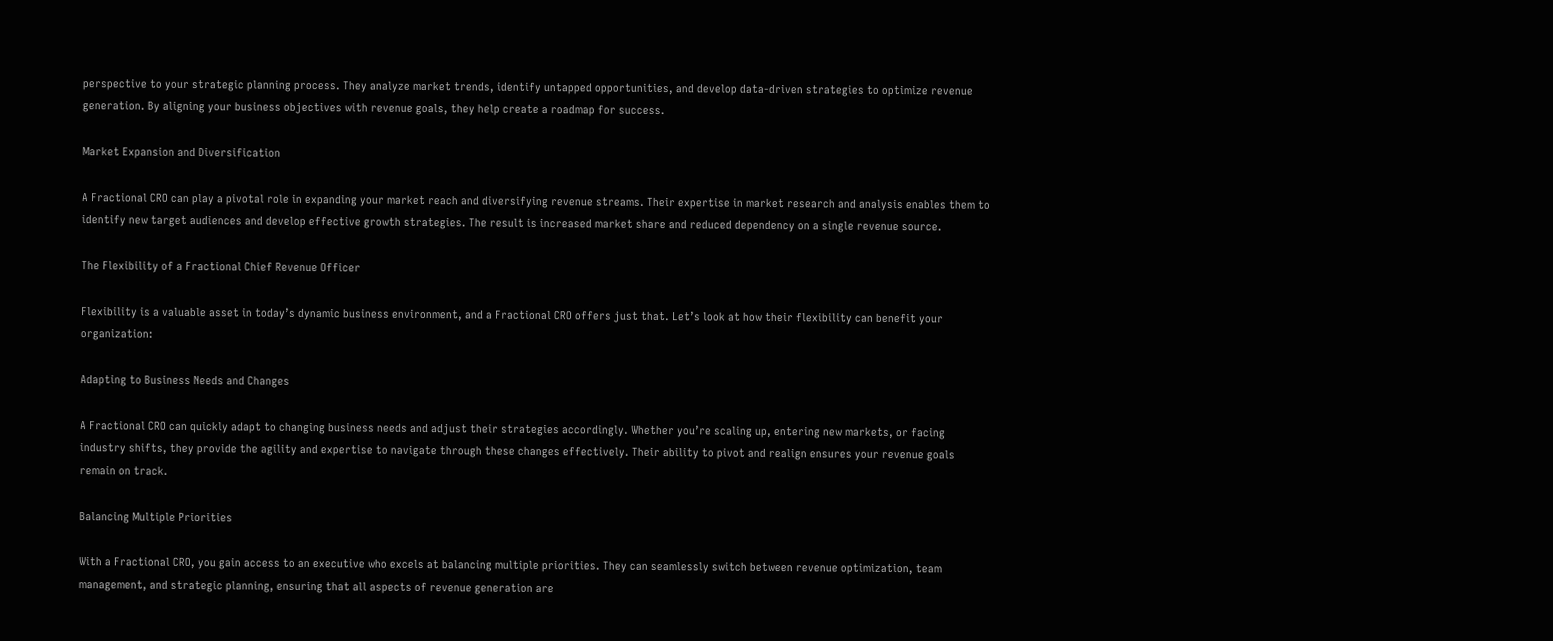perspective to your strategic planning process. They analyze market trends, identify untapped opportunities, and develop data-driven strategies to optimize revenue generation. By aligning your business objectives with revenue goals, they help create a roadmap for success.

Market Expansion and Diversification

A Fractional CRO can play a pivotal role in expanding your market reach and diversifying revenue streams. Their expertise in market research and analysis enables them to identify new target audiences and develop effective growth strategies. The result is increased market share and reduced dependency on a single revenue source.

The Flexibility of a Fractional Chief Revenue Officer

Flexibility is a valuable asset in today’s dynamic business environment, and a Fractional CRO offers just that. Let’s look at how their flexibility can benefit your organization:

Adapting to Business Needs and Changes

A Fractional CRO can quickly adapt to changing business needs and adjust their strategies accordingly. Whether you’re scaling up, entering new markets, or facing industry shifts, they provide the agility and expertise to navigate through these changes effectively. Their ability to pivot and realign ensures your revenue goals remain on track.

Balancing Multiple Priorities

With a Fractional CRO, you gain access to an executive who excels at balancing multiple priorities. They can seamlessly switch between revenue optimization, team management, and strategic planning, ensuring that all aspects of revenue generation are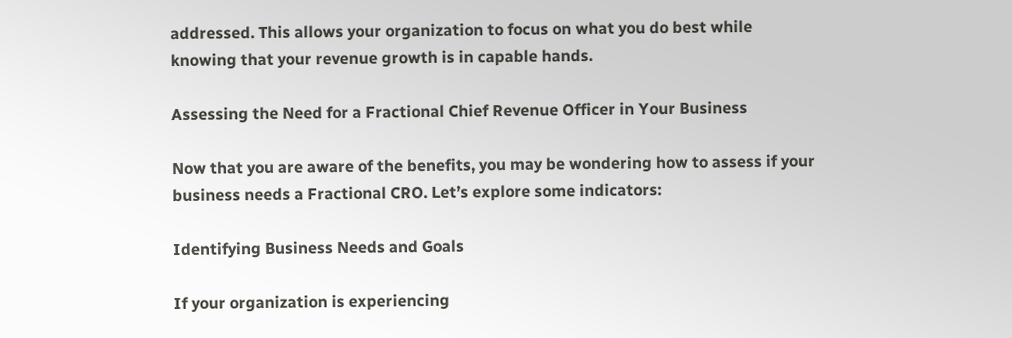addressed. This allows your organization to focus on what you do best while knowing that your revenue growth is in capable hands.

Assessing the Need for a Fractional Chief Revenue Officer in Your Business

Now that you are aware of the benefits, you may be wondering how to assess if your business needs a Fractional CRO. Let’s explore some indicators:

Identifying Business Needs and Goals

If your organization is experiencing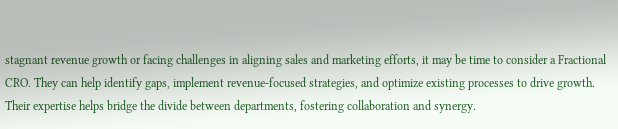stagnant revenue growth or facing challenges in aligning sales and marketing efforts, it may be time to consider a Fractional CRO. They can help identify gaps, implement revenue-focused strategies, and optimize existing processes to drive growth. Their expertise helps bridge the divide between departments, fostering collaboration and synergy.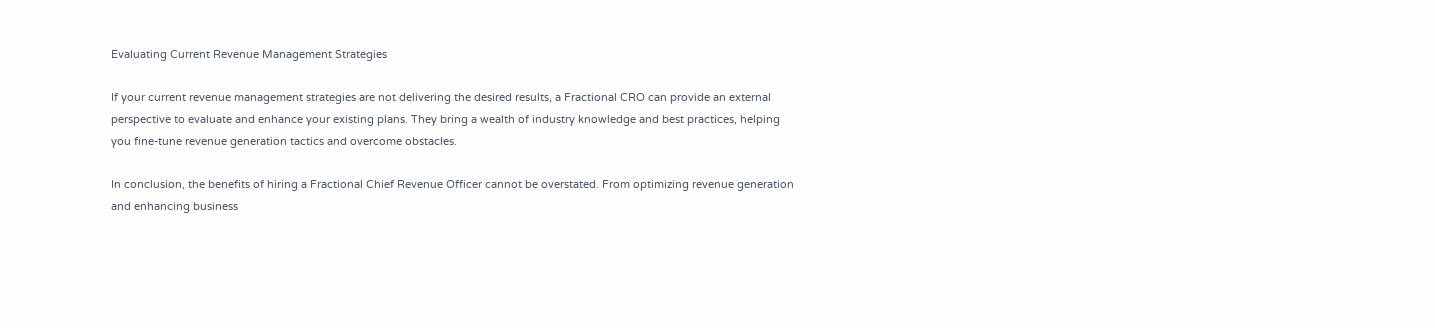Evaluating Current Revenue Management Strategies

If your current revenue management strategies are not delivering the desired results, a Fractional CRO can provide an external perspective to evaluate and enhance your existing plans. They bring a wealth of industry knowledge and best practices, helping you fine-tune revenue generation tactics and overcome obstacles.

In conclusion, the benefits of hiring a Fractional Chief Revenue Officer cannot be overstated. From optimizing revenue generation and enhancing business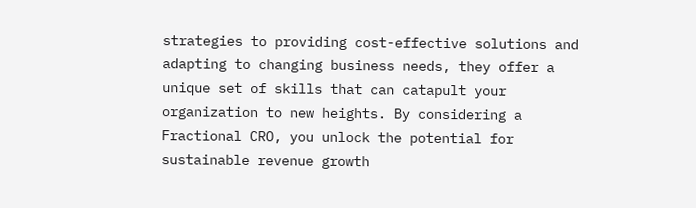strategies to providing cost-effective solutions and adapting to changing business needs, they offer a unique set of skills that can catapult your organization to new heights. By considering a Fractional CRO, you unlock the potential for sustainable revenue growth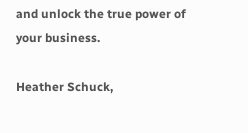and unlock the true power of your business.

Heather Schuck,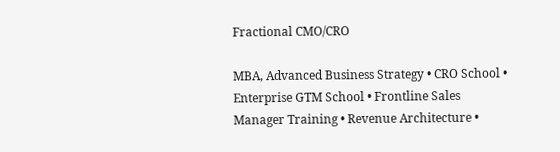Fractional CMO/CRO

MBA, Advanced Business Strategy • CRO School • Enterprise GTM School • Frontline Sales Manager Training • Revenue Architecture •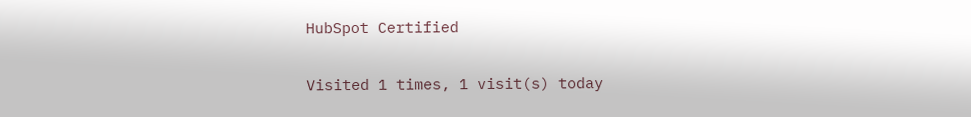HubSpot Certified

Visited 1 times, 1 visit(s) today